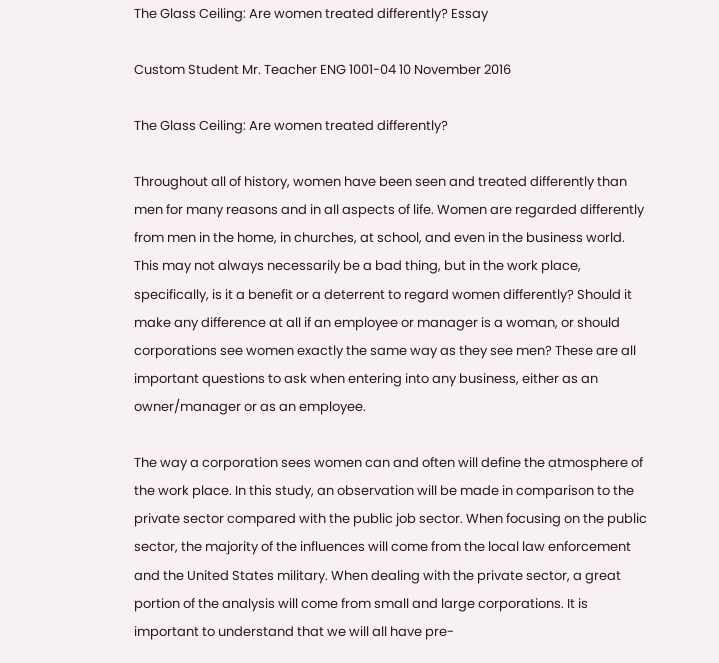The Glass Ceiling: Are women treated differently? Essay

Custom Student Mr. Teacher ENG 1001-04 10 November 2016

The Glass Ceiling: Are women treated differently?

Throughout all of history, women have been seen and treated differently than men for many reasons and in all aspects of life. Women are regarded differently from men in the home, in churches, at school, and even in the business world. This may not always necessarily be a bad thing, but in the work place, specifically, is it a benefit or a deterrent to regard women differently? Should it make any difference at all if an employee or manager is a woman, or should corporations see women exactly the same way as they see men? These are all important questions to ask when entering into any business, either as an owner/manager or as an employee.

The way a corporation sees women can and often will define the atmosphere of the work place. In this study, an observation will be made in comparison to the private sector compared with the public job sector. When focusing on the public sector, the majority of the influences will come from the local law enforcement and the United States military. When dealing with the private sector, a great portion of the analysis will come from small and large corporations. It is important to understand that we will all have pre-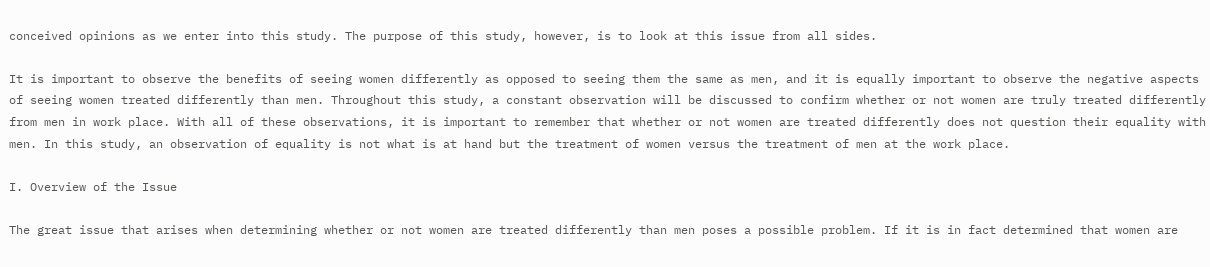conceived opinions as we enter into this study. The purpose of this study, however, is to look at this issue from all sides.

It is important to observe the benefits of seeing women differently as opposed to seeing them the same as men, and it is equally important to observe the negative aspects of seeing women treated differently than men. Throughout this study, a constant observation will be discussed to confirm whether or not women are truly treated differently from men in work place. With all of these observations, it is important to remember that whether or not women are treated differently does not question their equality with men. In this study, an observation of equality is not what is at hand but the treatment of women versus the treatment of men at the work place.

I. Overview of the Issue

The great issue that arises when determining whether or not women are treated differently than men poses a possible problem. If it is in fact determined that women are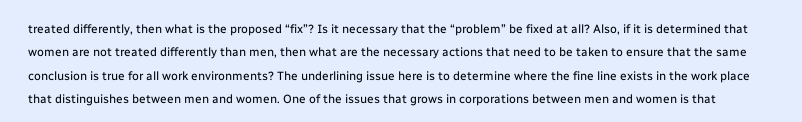treated differently, then what is the proposed “fix”? Is it necessary that the “problem” be fixed at all? Also, if it is determined that women are not treated differently than men, then what are the necessary actions that need to be taken to ensure that the same conclusion is true for all work environments? The underlining issue here is to determine where the fine line exists in the work place that distinguishes between men and women. One of the issues that grows in corporations between men and women is that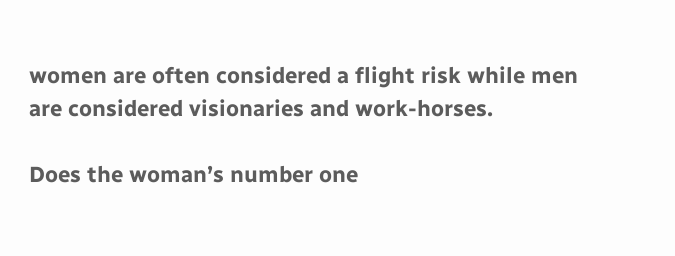women are often considered a flight risk while men are considered visionaries and work-horses.

Does the woman’s number one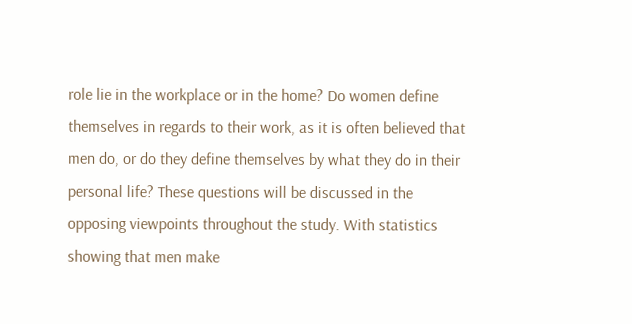role lie in the workplace or in the home? Do women define themselves in regards to their work, as it is often believed that men do, or do they define themselves by what they do in their personal life? These questions will be discussed in the opposing viewpoints throughout the study. With statistics showing that men make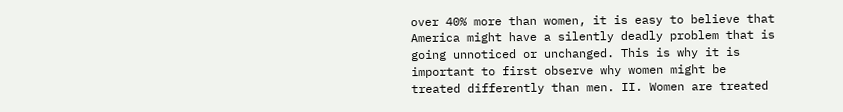over 40% more than women, it is easy to believe that America might have a silently deadly problem that is going unnoticed or unchanged. This is why it is important to first observe why women might be treated differently than men. II. Women are treated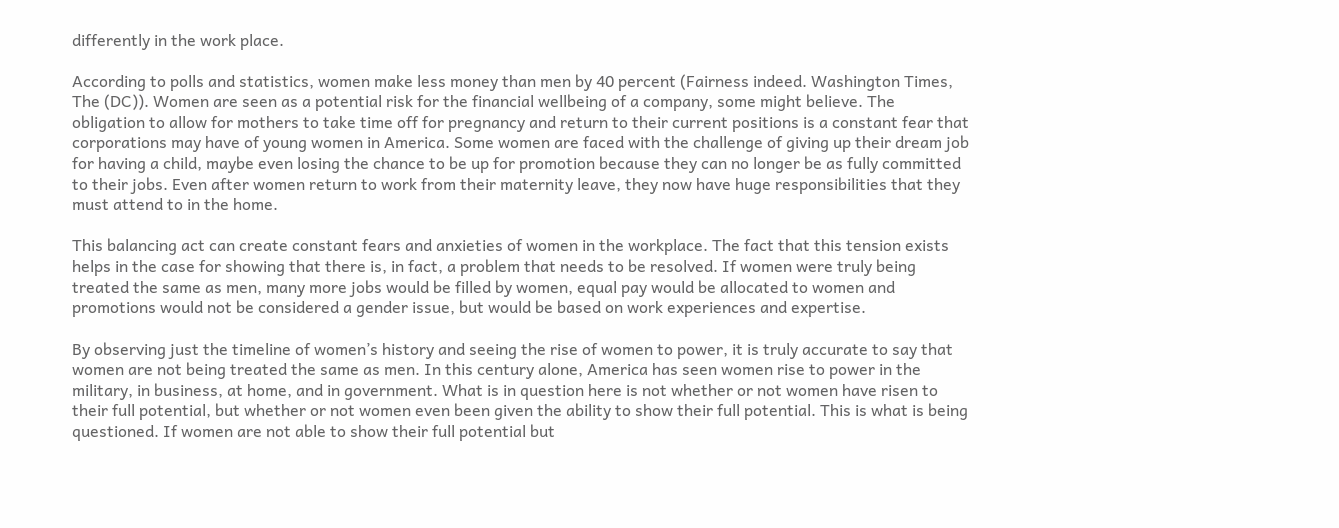differently in the work place.

According to polls and statistics, women make less money than men by 40 percent (Fairness indeed. Washington Times, The (DC)). Women are seen as a potential risk for the financial wellbeing of a company, some might believe. The obligation to allow for mothers to take time off for pregnancy and return to their current positions is a constant fear that corporations may have of young women in America. Some women are faced with the challenge of giving up their dream job for having a child, maybe even losing the chance to be up for promotion because they can no longer be as fully committed to their jobs. Even after women return to work from their maternity leave, they now have huge responsibilities that they must attend to in the home.

This balancing act can create constant fears and anxieties of women in the workplace. The fact that this tension exists helps in the case for showing that there is, in fact, a problem that needs to be resolved. If women were truly being treated the same as men, many more jobs would be filled by women, equal pay would be allocated to women and promotions would not be considered a gender issue, but would be based on work experiences and expertise.

By observing just the timeline of women’s history and seeing the rise of women to power, it is truly accurate to say that women are not being treated the same as men. In this century alone, America has seen women rise to power in the military, in business, at home, and in government. What is in question here is not whether or not women have risen to their full potential, but whether or not women even been given the ability to show their full potential. This is what is being questioned. If women are not able to show their full potential but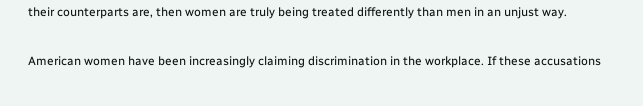their counterparts are, then women are truly being treated differently than men in an unjust way.

American women have been increasingly claiming discrimination in the workplace. If these accusations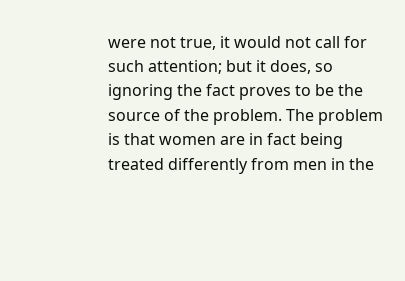were not true, it would not call for such attention; but it does, so ignoring the fact proves to be the source of the problem. The problem is that women are in fact being treated differently from men in the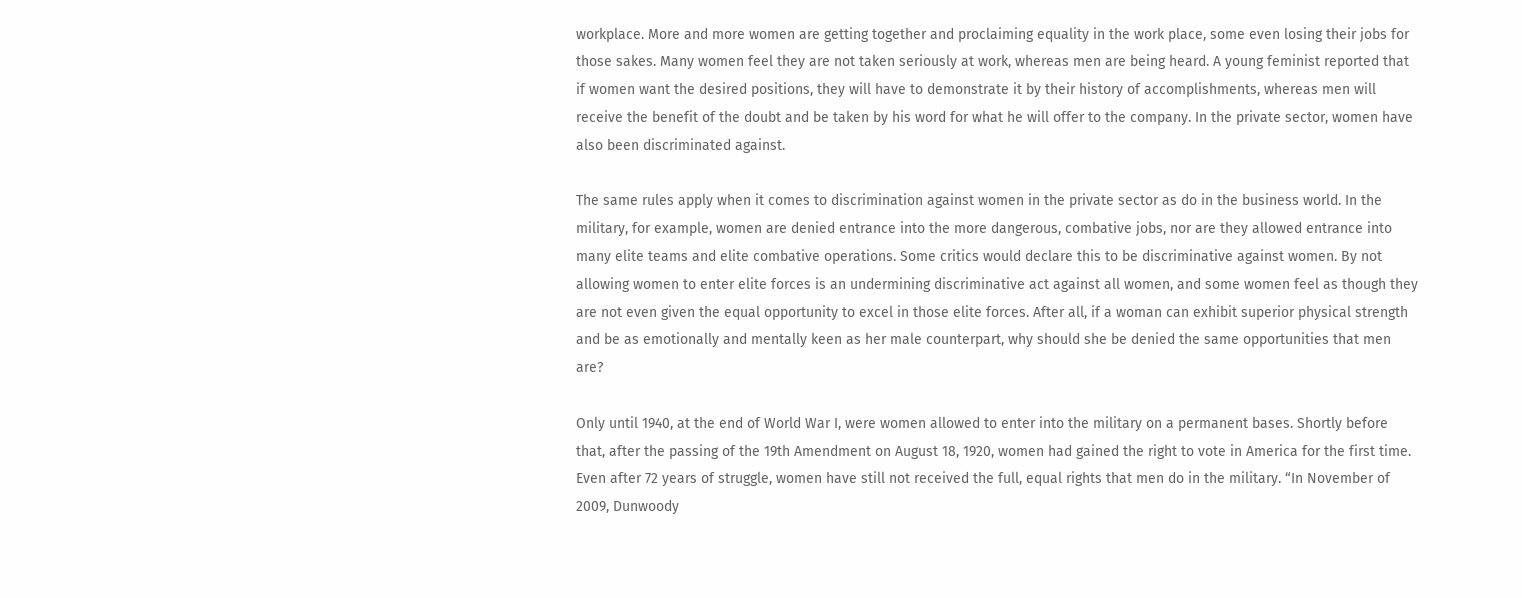workplace. More and more women are getting together and proclaiming equality in the work place, some even losing their jobs for those sakes. Many women feel they are not taken seriously at work, whereas men are being heard. A young feminist reported that if women want the desired positions, they will have to demonstrate it by their history of accomplishments, whereas men will receive the benefit of the doubt and be taken by his word for what he will offer to the company. In the private sector, women have also been discriminated against.

The same rules apply when it comes to discrimination against women in the private sector as do in the business world. In the military, for example, women are denied entrance into the more dangerous, combative jobs, nor are they allowed entrance into many elite teams and elite combative operations. Some critics would declare this to be discriminative against women. By not allowing women to enter elite forces is an undermining discriminative act against all women, and some women feel as though they are not even given the equal opportunity to excel in those elite forces. After all, if a woman can exhibit superior physical strength and be as emotionally and mentally keen as her male counterpart, why should she be denied the same opportunities that men are?

Only until 1940, at the end of World War I, were women allowed to enter into the military on a permanent bases. Shortly before that, after the passing of the 19th Amendment on August 18, 1920, women had gained the right to vote in America for the first time. Even after 72 years of struggle, women have still not received the full, equal rights that men do in the military. “In November of 2009, Dunwoody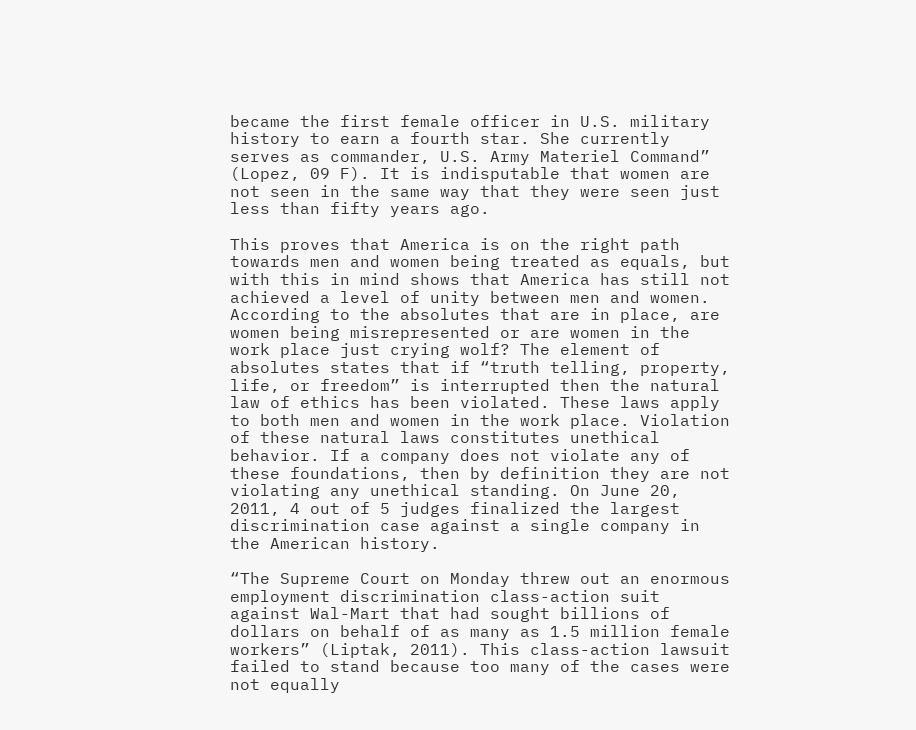became the first female officer in U.S. military history to earn a fourth star. She currently serves as commander, U.S. Army Materiel Command” (Lopez, 09 F). It is indisputable that women are not seen in the same way that they were seen just less than fifty years ago.

This proves that America is on the right path towards men and women being treated as equals, but with this in mind shows that America has still not achieved a level of unity between men and women. According to the absolutes that are in place, are women being misrepresented or are women in the work place just crying wolf? The element of absolutes states that if “truth telling, property, life, or freedom” is interrupted then the natural law of ethics has been violated. These laws apply to both men and women in the work place. Violation of these natural laws constitutes unethical behavior. If a company does not violate any of these foundations, then by definition they are not violating any unethical standing. On June 20, 2011, 4 out of 5 judges finalized the largest discrimination case against a single company in the American history.

“The Supreme Court on Monday threw out an enormous employment discrimination class-action suit against Wal-Mart that had sought billions of dollars on behalf of as many as 1.5 million female workers” (Liptak, 2011). This class-action lawsuit failed to stand because too many of the cases were not equally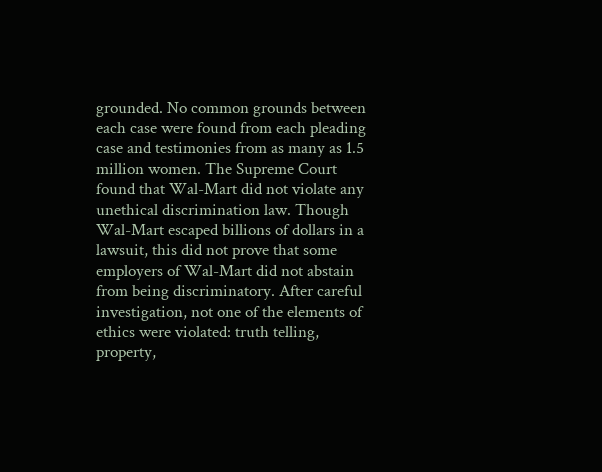grounded. No common grounds between each case were found from each pleading case and testimonies from as many as 1.5 million women. The Supreme Court found that Wal-Mart did not violate any unethical discrimination law. Though Wal-Mart escaped billions of dollars in a lawsuit, this did not prove that some employers of Wal-Mart did not abstain from being discriminatory. After careful investigation, not one of the elements of ethics were violated: truth telling, property,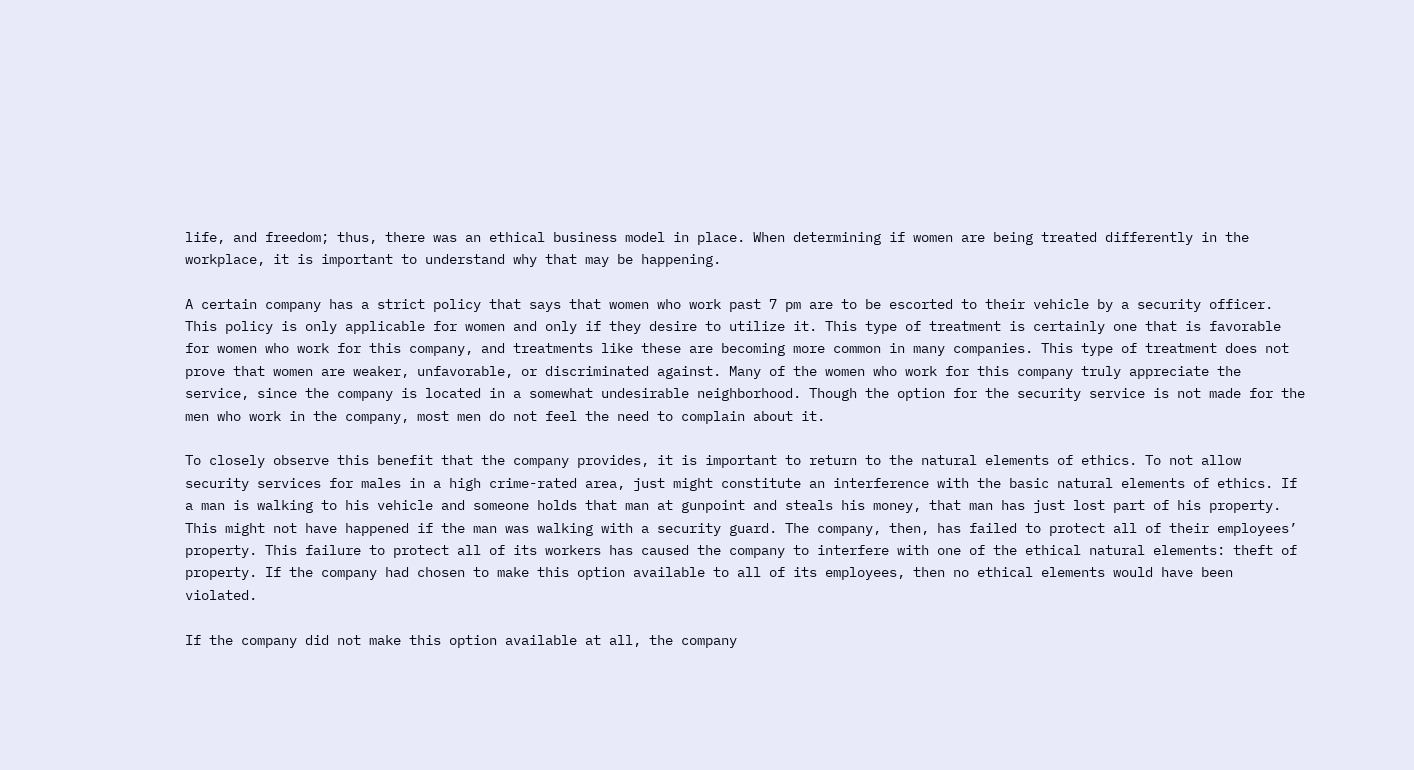life, and freedom; thus, there was an ethical business model in place. When determining if women are being treated differently in the workplace, it is important to understand why that may be happening.

A certain company has a strict policy that says that women who work past 7 pm are to be escorted to their vehicle by a security officer. This policy is only applicable for women and only if they desire to utilize it. This type of treatment is certainly one that is favorable for women who work for this company, and treatments like these are becoming more common in many companies. This type of treatment does not prove that women are weaker, unfavorable, or discriminated against. Many of the women who work for this company truly appreciate the service, since the company is located in a somewhat undesirable neighborhood. Though the option for the security service is not made for the men who work in the company, most men do not feel the need to complain about it.

To closely observe this benefit that the company provides, it is important to return to the natural elements of ethics. To not allow security services for males in a high crime-rated area, just might constitute an interference with the basic natural elements of ethics. If a man is walking to his vehicle and someone holds that man at gunpoint and steals his money, that man has just lost part of his property. This might not have happened if the man was walking with a security guard. The company, then, has failed to protect all of their employees’ property. This failure to protect all of its workers has caused the company to interfere with one of the ethical natural elements: theft of property. If the company had chosen to make this option available to all of its employees, then no ethical elements would have been violated.

If the company did not make this option available at all, the company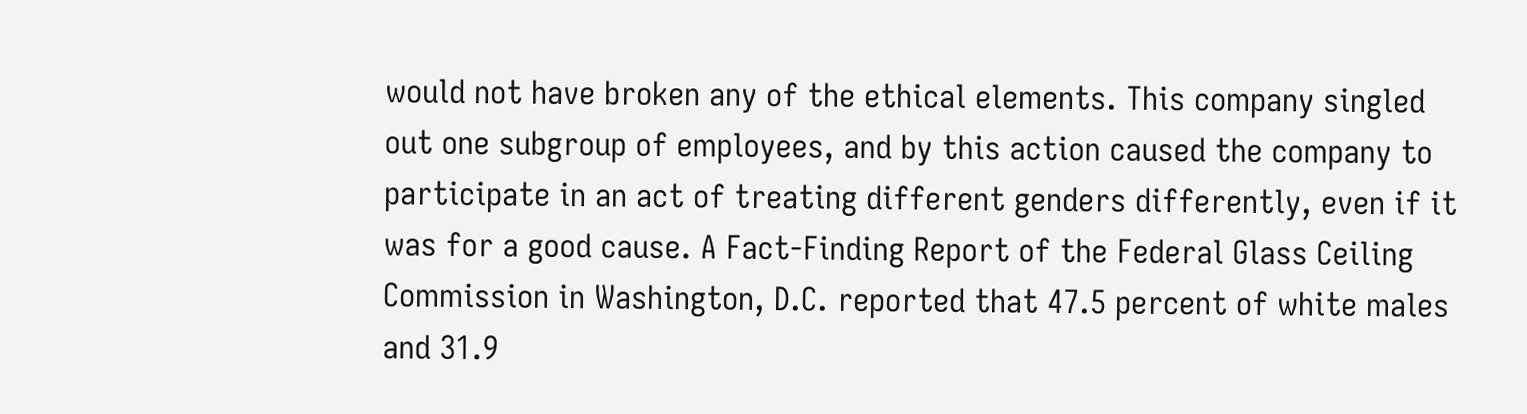would not have broken any of the ethical elements. This company singled out one subgroup of employees, and by this action caused the company to participate in an act of treating different genders differently, even if it was for a good cause. A Fact-Finding Report of the Federal Glass Ceiling Commission in Washington, D.C. reported that 47.5 percent of white males and 31.9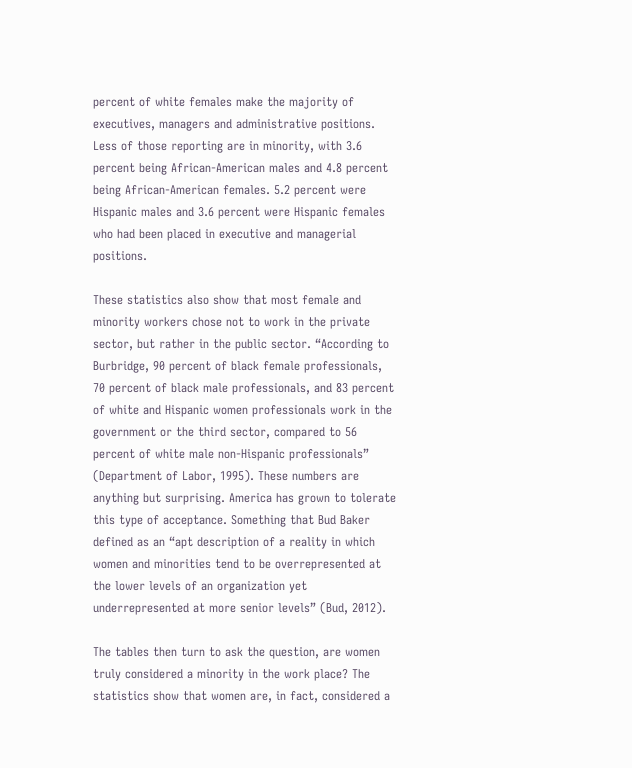percent of white females make the majority of executives, managers and administrative positions. Less of those reporting are in minority, with 3.6 percent being African-American males and 4.8 percent being African-American females. 5.2 percent were Hispanic males and 3.6 percent were Hispanic females who had been placed in executive and managerial positions.

These statistics also show that most female and minority workers chose not to work in the private sector, but rather in the public sector. “According to Burbridge, 90 percent of black female professionals, 70 percent of black male professionals, and 83 percent of white and Hispanic women professionals work in the government or the third sector, compared to 56 percent of white male non-Hispanic professionals” (Department of Labor, 1995). These numbers are anything but surprising. America has grown to tolerate this type of acceptance. Something that Bud Baker defined as an “apt description of a reality in which women and minorities tend to be overrepresented at the lower levels of an organization yet underrepresented at more senior levels” (Bud, 2012).

The tables then turn to ask the question, are women truly considered a minority in the work place? The statistics show that women are, in fact, considered a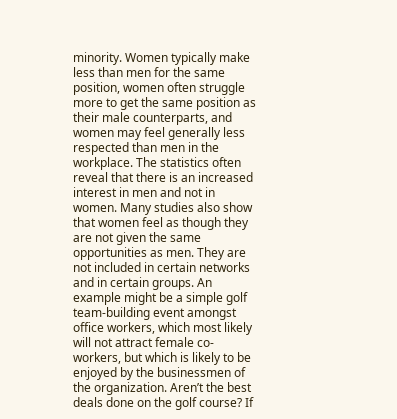minority. Women typically make less than men for the same position, women often struggle more to get the same position as their male counterparts, and women may feel generally less respected than men in the workplace. The statistics often reveal that there is an increased interest in men and not in women. Many studies also show that women feel as though they are not given the same opportunities as men. They are not included in certain networks and in certain groups. An example might be a simple golf team-building event amongst office workers, which most likely will not attract female co-workers, but which is likely to be enjoyed by the businessmen of the organization. Aren’t the best deals done on the golf course? If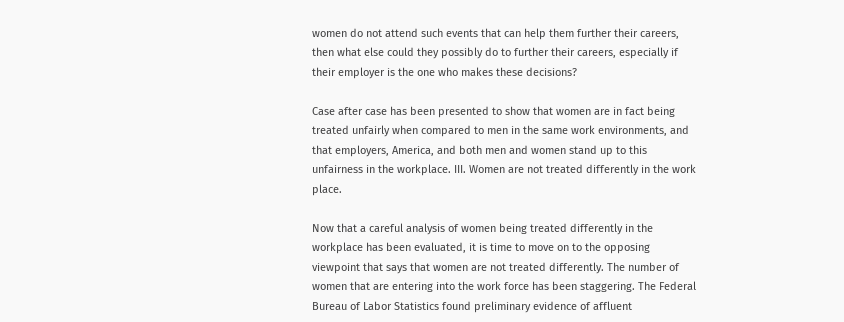women do not attend such events that can help them further their careers, then what else could they possibly do to further their careers, especially if their employer is the one who makes these decisions?

Case after case has been presented to show that women are in fact being treated unfairly when compared to men in the same work environments, and that employers, America, and both men and women stand up to this unfairness in the workplace. III. Women are not treated differently in the work place.

Now that a careful analysis of women being treated differently in the workplace has been evaluated, it is time to move on to the opposing viewpoint that says that women are not treated differently. The number of women that are entering into the work force has been staggering. The Federal Bureau of Labor Statistics found preliminary evidence of affluent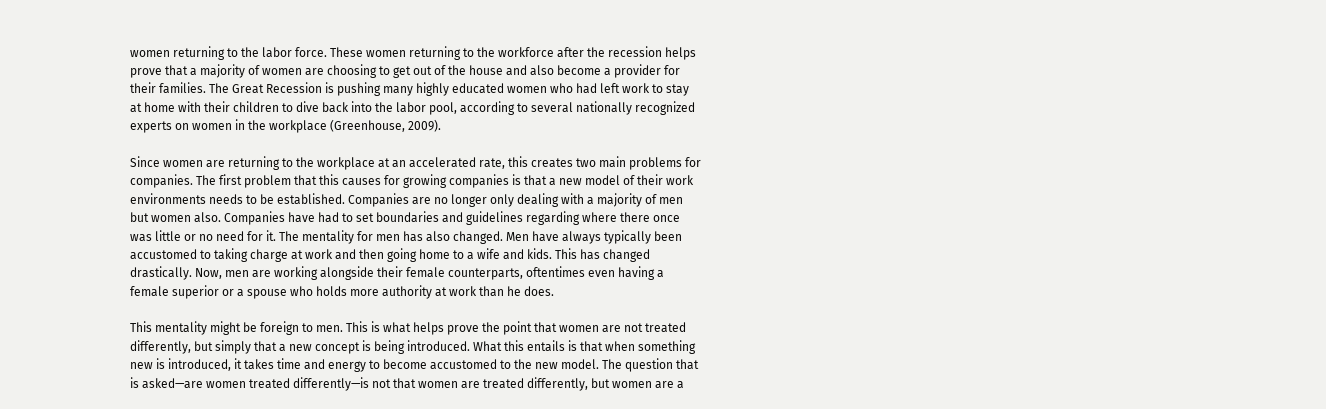women returning to the labor force. These women returning to the workforce after the recession helps prove that a majority of women are choosing to get out of the house and also become a provider for their families. The Great Recession is pushing many highly educated women who had left work to stay at home with their children to dive back into the labor pool, according to several nationally recognized experts on women in the workplace (Greenhouse, 2009).

Since women are returning to the workplace at an accelerated rate, this creates two main problems for companies. The first problem that this causes for growing companies is that a new model of their work environments needs to be established. Companies are no longer only dealing with a majority of men but women also. Companies have had to set boundaries and guidelines regarding where there once was little or no need for it. The mentality for men has also changed. Men have always typically been accustomed to taking charge at work and then going home to a wife and kids. This has changed drastically. Now, men are working alongside their female counterparts, oftentimes even having a female superior or a spouse who holds more authority at work than he does.

This mentality might be foreign to men. This is what helps prove the point that women are not treated differently, but simply that a new concept is being introduced. What this entails is that when something new is introduced, it takes time and energy to become accustomed to the new model. The question that is asked—are women treated differently—is not that women are treated differently, but women are a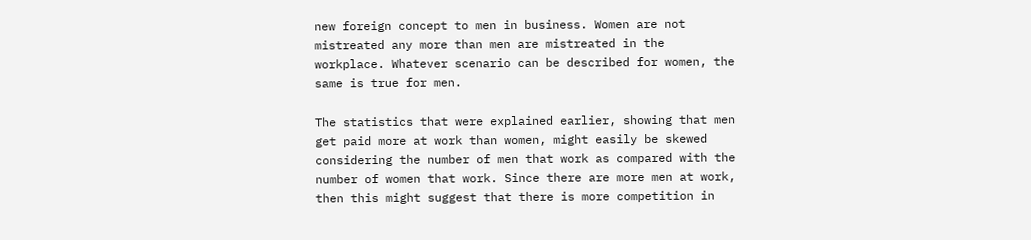new foreign concept to men in business. Women are not mistreated any more than men are mistreated in the workplace. Whatever scenario can be described for women, the same is true for men.

The statistics that were explained earlier, showing that men get paid more at work than women, might easily be skewed considering the number of men that work as compared with the number of women that work. Since there are more men at work, then this might suggest that there is more competition in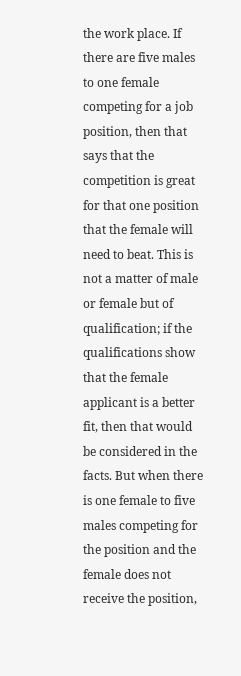the work place. If there are five males to one female competing for a job position, then that says that the competition is great for that one position that the female will need to beat. This is not a matter of male or female but of qualification; if the qualifications show that the female applicant is a better fit, then that would be considered in the facts. But when there is one female to five males competing for the position and the female does not receive the position,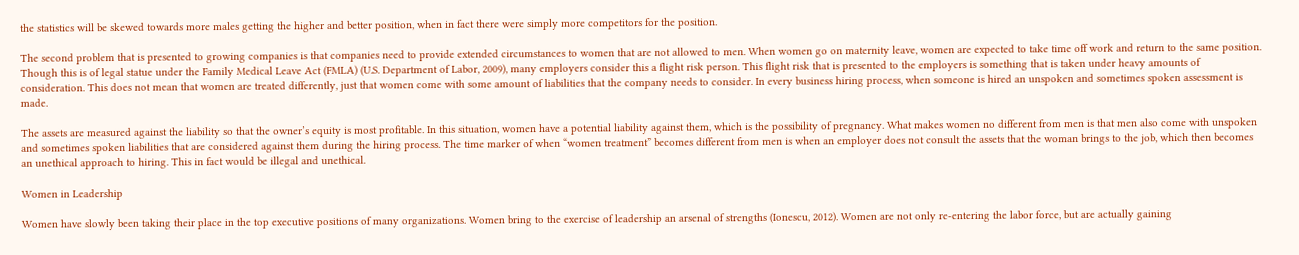the statistics will be skewed towards more males getting the higher and better position, when in fact there were simply more competitors for the position.

The second problem that is presented to growing companies is that companies need to provide extended circumstances to women that are not allowed to men. When women go on maternity leave, women are expected to take time off work and return to the same position. Though this is of legal statue under the Family Medical Leave Act (FMLA) (U.S. Department of Labor, 2009), many employers consider this a flight risk person. This flight risk that is presented to the employers is something that is taken under heavy amounts of consideration. This does not mean that women are treated differently, just that women come with some amount of liabilities that the company needs to consider. In every business hiring process, when someone is hired an unspoken and sometimes spoken assessment is made.

The assets are measured against the liability so that the owner’s equity is most profitable. In this situation, women have a potential liability against them, which is the possibility of pregnancy. What makes women no different from men is that men also come with unspoken and sometimes spoken liabilities that are considered against them during the hiring process. The time marker of when “women treatment” becomes different from men is when an employer does not consult the assets that the woman brings to the job, which then becomes an unethical approach to hiring. This in fact would be illegal and unethical.

Women in Leadership

Women have slowly been taking their place in the top executive positions of many organizations. Women bring to the exercise of leadership an arsenal of strengths (Ionescu, 2012). Women are not only re-entering the labor force, but are actually gaining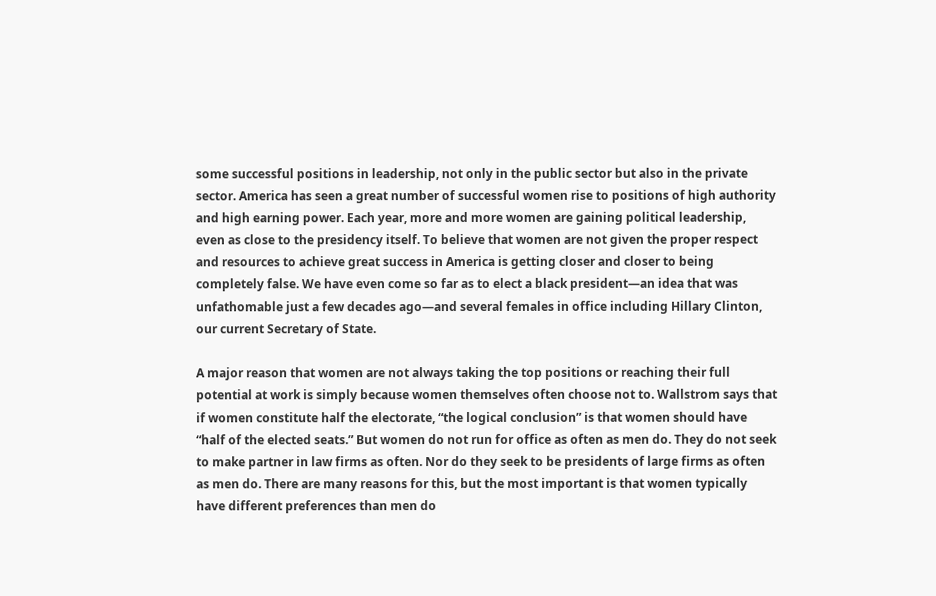some successful positions in leadership, not only in the public sector but also in the private sector. America has seen a great number of successful women rise to positions of high authority and high earning power. Each year, more and more women are gaining political leadership, even as close to the presidency itself. To believe that women are not given the proper respect and resources to achieve great success in America is getting closer and closer to being completely false. We have even come so far as to elect a black president—an idea that was unfathomable just a few decades ago—and several females in office including Hillary Clinton, our current Secretary of State.

A major reason that women are not always taking the top positions or reaching their full potential at work is simply because women themselves often choose not to. Wallstrom says that if women constitute half the electorate, “the logical conclusion” is that women should have “half of the elected seats.” But women do not run for office as often as men do. They do not seek to make partner in law firms as often. Nor do they seek to be presidents of large firms as often as men do. There are many reasons for this, but the most important is that women typically have different preferences than men do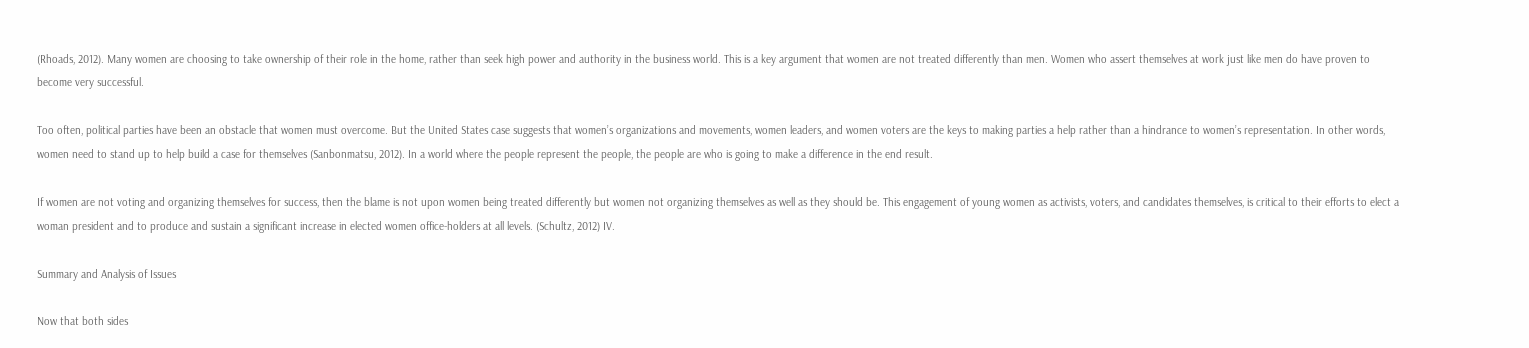(Rhoads, 2012). Many women are choosing to take ownership of their role in the home, rather than seek high power and authority in the business world. This is a key argument that women are not treated differently than men. Women who assert themselves at work just like men do have proven to become very successful.

Too often, political parties have been an obstacle that women must overcome. But the United States case suggests that women’s organizations and movements, women leaders, and women voters are the keys to making parties a help rather than a hindrance to women’s representation. In other words, women need to stand up to help build a case for themselves (Sanbonmatsu, 2012). In a world where the people represent the people, the people are who is going to make a difference in the end result.

If women are not voting and organizing themselves for success, then the blame is not upon women being treated differently but women not organizing themselves as well as they should be. This engagement of young women as activists, voters, and candidates themselves, is critical to their efforts to elect a woman president and to produce and sustain a significant increase in elected women office-holders at all levels. (Schultz, 2012) IV.

Summary and Analysis of Issues

Now that both sides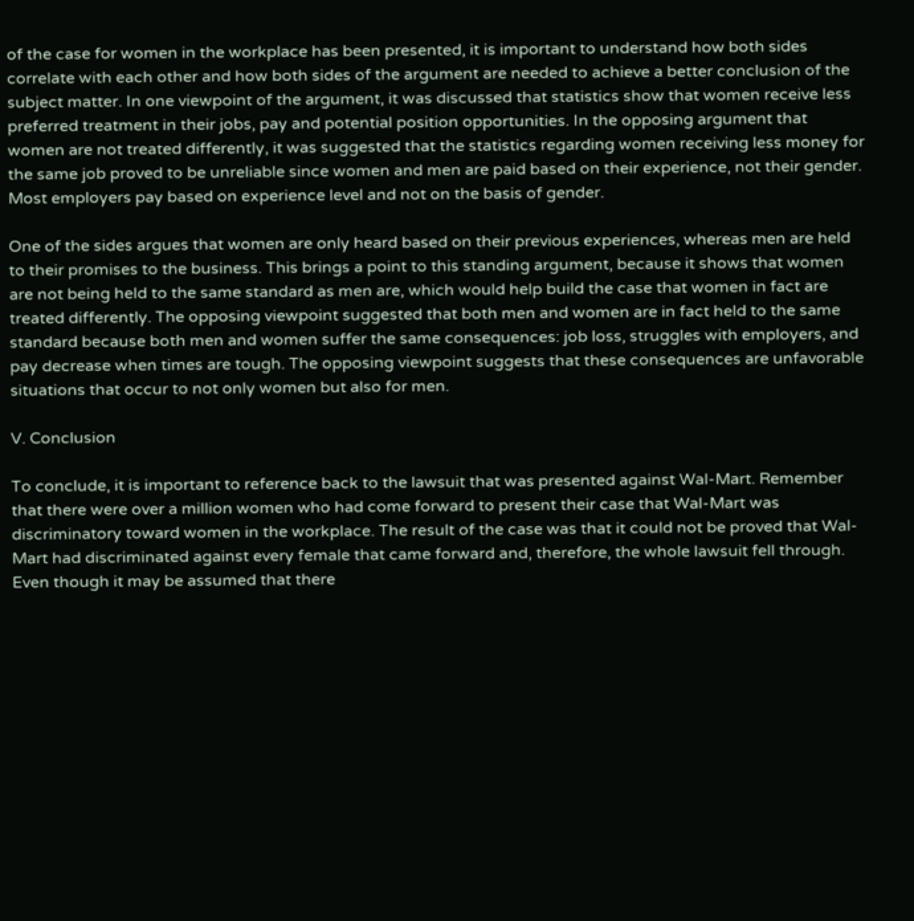of the case for women in the workplace has been presented, it is important to understand how both sides correlate with each other and how both sides of the argument are needed to achieve a better conclusion of the subject matter. In one viewpoint of the argument, it was discussed that statistics show that women receive less preferred treatment in their jobs, pay and potential position opportunities. In the opposing argument that women are not treated differently, it was suggested that the statistics regarding women receiving less money for the same job proved to be unreliable since women and men are paid based on their experience, not their gender. Most employers pay based on experience level and not on the basis of gender.

One of the sides argues that women are only heard based on their previous experiences, whereas men are held to their promises to the business. This brings a point to this standing argument, because it shows that women are not being held to the same standard as men are, which would help build the case that women in fact are treated differently. The opposing viewpoint suggested that both men and women are in fact held to the same standard because both men and women suffer the same consequences: job loss, struggles with employers, and pay decrease when times are tough. The opposing viewpoint suggests that these consequences are unfavorable situations that occur to not only women but also for men.

V. Conclusion

To conclude, it is important to reference back to the lawsuit that was presented against Wal-Mart. Remember that there were over a million women who had come forward to present their case that Wal-Mart was discriminatory toward women in the workplace. The result of the case was that it could not be proved that Wal-Mart had discriminated against every female that came forward and, therefore, the whole lawsuit fell through. Even though it may be assumed that there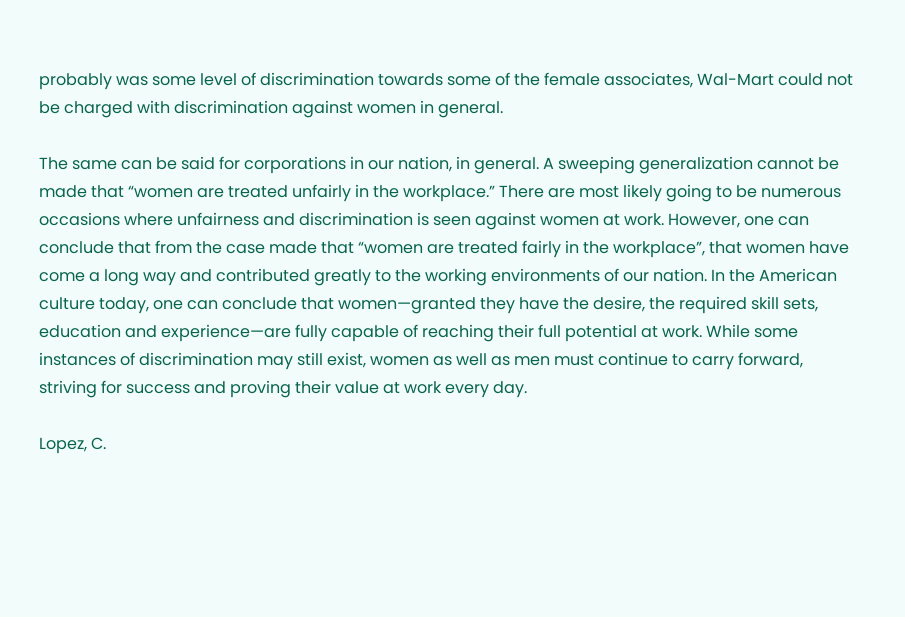probably was some level of discrimination towards some of the female associates, Wal-Mart could not be charged with discrimination against women in general.

The same can be said for corporations in our nation, in general. A sweeping generalization cannot be made that “women are treated unfairly in the workplace.” There are most likely going to be numerous occasions where unfairness and discrimination is seen against women at work. However, one can conclude that from the case made that “women are treated fairly in the workplace”, that women have come a long way and contributed greatly to the working environments of our nation. In the American culture today, one can conclude that women—granted they have the desire, the required skill sets, education and experience—are fully capable of reaching their full potential at work. While some instances of discrimination may still exist, women as well as men must continue to carry forward, striving for success and proving their value at work every day.

Lopez, C.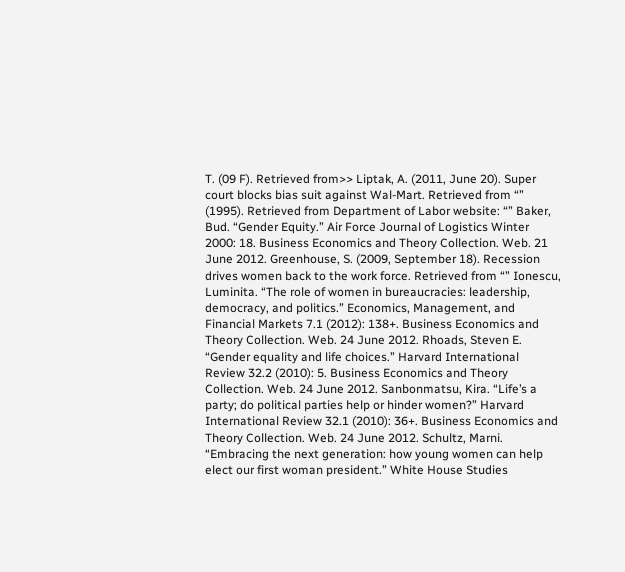T. (09 F). Retrieved from>> Liptak, A. (2011, June 20). Super court blocks bias suit against Wal-Mart. Retrieved from “” (1995). Retrieved from Department of Labor website: “” Baker,
Bud. “Gender Equity.” Air Force Journal of Logistics Winter 2000: 18. Business Economics and Theory Collection. Web. 21 June 2012. Greenhouse, S. (2009, September 18). Recession drives women back to the work force. Retrieved from “” Ionescu, Luminita. “The role of women in bureaucracies: leadership, democracy, and politics.” Economics, Management, and Financial Markets 7.1 (2012): 138+. Business Economics and Theory Collection. Web. 24 June 2012. Rhoads, Steven E. “Gender equality and life choices.” Harvard International Review 32.2 (2010): 5. Business Economics and Theory Collection. Web. 24 June 2012. Sanbonmatsu, Kira. “Life’s a party; do political parties help or hinder women?” Harvard International Review 32.1 (2010): 36+. Business Economics and Theory Collection. Web. 24 June 2012. Schultz, Marni. “Embracing the next generation: how young women can help elect our first woman president.” White House Studies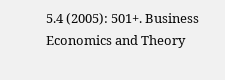5.4 (2005): 501+. Business Economics and Theory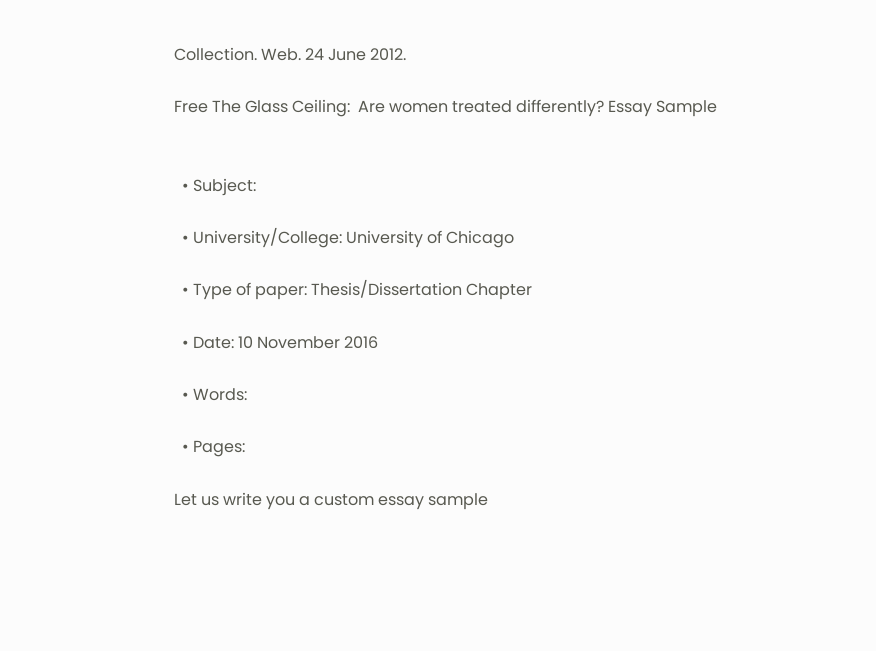Collection. Web. 24 June 2012.

Free The Glass Ceiling:  Are women treated differently? Essay Sample


  • Subject:

  • University/College: University of Chicago

  • Type of paper: Thesis/Dissertation Chapter

  • Date: 10 November 2016

  • Words:

  • Pages:

Let us write you a custom essay sample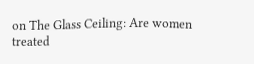on The Glass Ceiling: Are women treated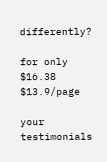differently?

for only $16.38 $13.9/page

your testimonials